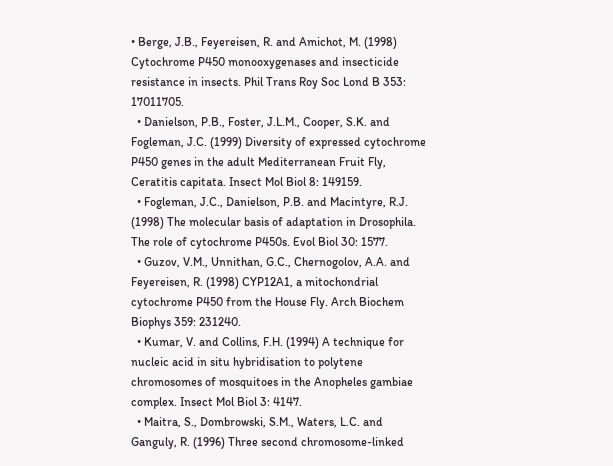• Berge, J.B., Feyereisen, R. and Amichot, M. (1998) Cytochrome P450 monooxygenases and insecticide resistance in insects. Phil Trans Roy Soc Lond B 353: 17011705.
  • Danielson, P.B., Foster, J.L.M., Cooper, S.K. and Fogleman, J.C. (1999) Diversity of expressed cytochrome P450 genes in the adult Mediterranean Fruit Fly, Ceratitis capitata. Insect Mol Biol 8: 149159.
  • Fogleman, J.C., Danielson, P.B. and Macintyre, R.J. (1998) The molecular basis of adaptation in Drosophila. The role of cytochrome P450s. Evol Biol 30: 1577.
  • Guzov, V.M., Unnithan, G.C., Chernogolov, A.A. and Feyereisen, R. (1998) CYP12A1, a mitochondrial cytochrome P450 from the House Fly. Arch Biochem Biophys 359: 231240.
  • Kumar, V. and Collins, F.H. (1994) A technique for nucleic acid in situ hybridisation to polytene chromosomes of mosquitoes in the Anopheles gambiae complex. Insect Mol Biol 3: 4147.
  • Maitra, S., Dombrowski, S.M., Waters, L.C. and Ganguly, R. (1996) Three second chromosome-linked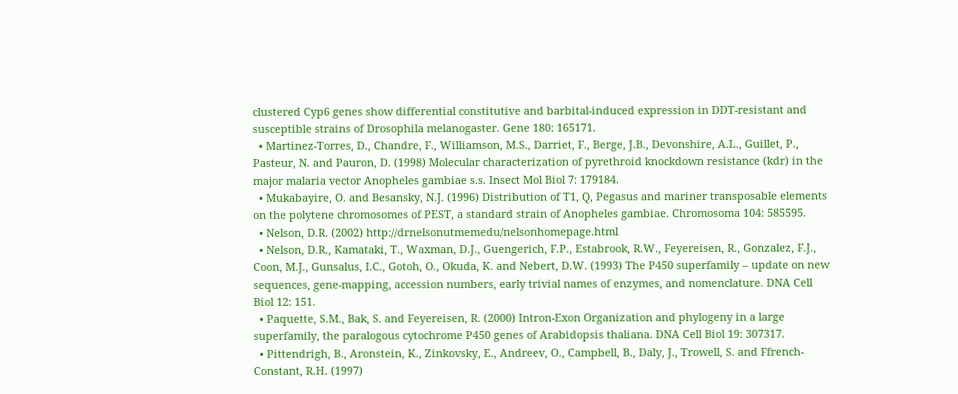clustered Cyp6 genes show differential constitutive and barbital-induced expression in DDT-resistant and susceptible strains of Drosophila melanogaster. Gene 180: 165171.
  • Martinez-Torres, D., Chandre, F., Williamson, M.S., Darriet, F., Berge, J.B., Devonshire, A.L., Guillet, P., Pasteur, N. and Pauron, D. (1998) Molecular characterization of pyrethroid knockdown resistance (kdr) in the major malaria vector Anopheles gambiae s.s. Insect Mol Biol 7: 179184.
  • Mukabayire, O. and Besansky, N.J. (1996) Distribution of T1, Q, Pegasus and mariner transposable elements on the polytene chromosomes of PEST, a standard strain of Anopheles gambiae. Chromosoma 104: 585595.
  • Nelson, D.R. (2002) http://drnelsonutmemedu/nelsonhomepage.html
  • Nelson, D.R., Kamataki, T., Waxman, D.J., Guengerich, F.P., Estabrook, R.W., Feyereisen, R., Gonzalez, F.J., Coon, M.J., Gunsalus, I.C., Gotoh, O., Okuda, K. and Nebert, D.W. (1993) The P450 superfamily – update on new sequences, gene-mapping, accession numbers, early trivial names of enzymes, and nomenclature. DNA Cell Biol 12: 151.
  • Paquette, S.M., Bak, S. and Feyereisen, R. (2000) Intron-Exon Organization and phylogeny in a large superfamily, the paralogous cytochrome P450 genes of Arabidopsis thaliana. DNA Cell Biol 19: 307317.
  • Pittendrigh, B., Aronstein, K., Zinkovsky, E., Andreev, O., Campbell, B., Daly, J., Trowell, S. and Ffrench-Constant, R.H. (1997)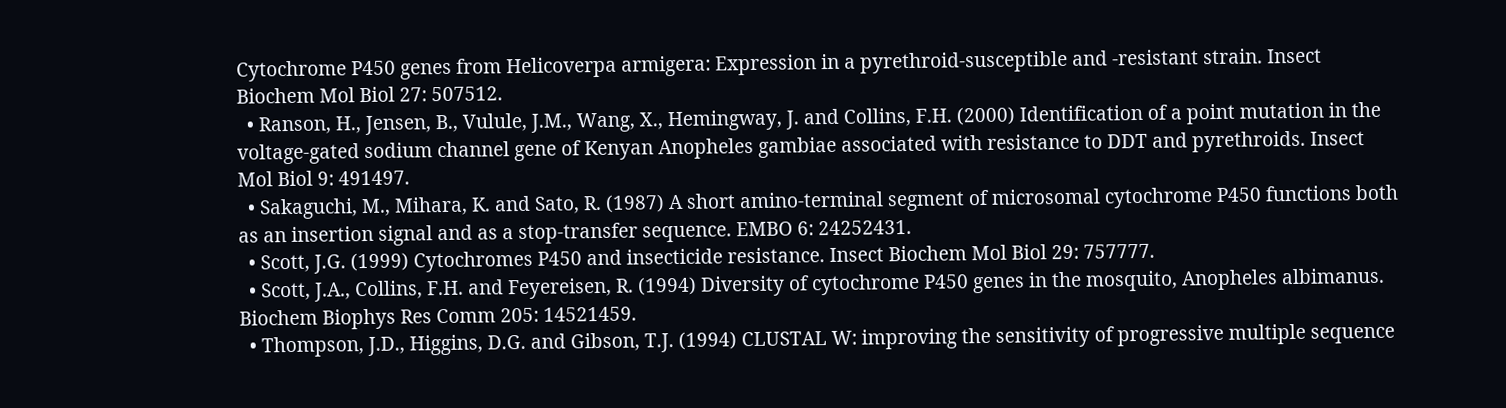Cytochrome P450 genes from Helicoverpa armigera: Expression in a pyrethroid-susceptible and -resistant strain. Insect Biochem Mol Biol 27: 507512.
  • Ranson, H., Jensen, B., Vulule, J.M., Wang, X., Hemingway, J. and Collins, F.H. (2000) Identification of a point mutation in the voltage-gated sodium channel gene of Kenyan Anopheles gambiae associated with resistance to DDT and pyrethroids. Insect Mol Biol 9: 491497.
  • Sakaguchi, M., Mihara, K. and Sato, R. (1987) A short amino-terminal segment of microsomal cytochrome P450 functions both as an insertion signal and as a stop-transfer sequence. EMBO 6: 24252431.
  • Scott, J.G. (1999) Cytochromes P450 and insecticide resistance. Insect Biochem Mol Biol 29: 757777.
  • Scott, J.A., Collins, F.H. and Feyereisen, R. (1994) Diversity of cytochrome P450 genes in the mosquito, Anopheles albimanus. Biochem Biophys Res Comm 205: 14521459.
  • Thompson, J.D., Higgins, D.G. and Gibson, T.J. (1994) CLUSTAL W: improving the sensitivity of progressive multiple sequence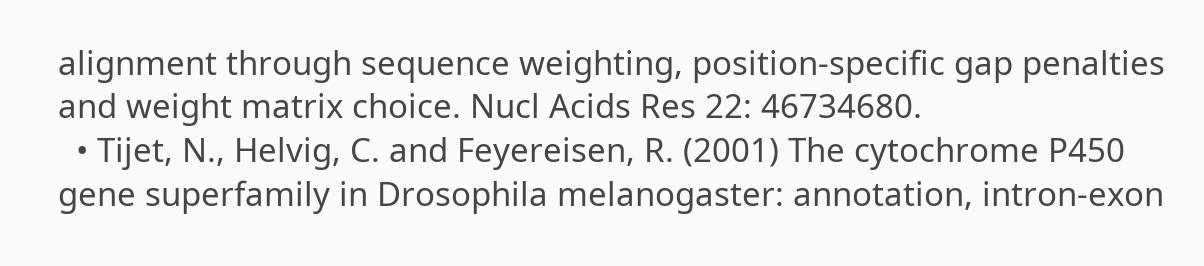alignment through sequence weighting, position-specific gap penalties and weight matrix choice. Nucl Acids Res 22: 46734680.
  • Tijet, N., Helvig, C. and Feyereisen, R. (2001) The cytochrome P450 gene superfamily in Drosophila melanogaster: annotation, intron-exon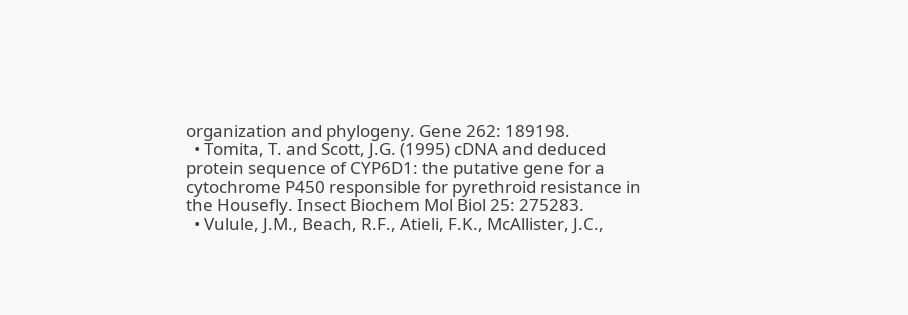organization and phylogeny. Gene 262: 189198.
  • Tomita, T. and Scott, J.G. (1995) cDNA and deduced protein sequence of CYP6D1: the putative gene for a cytochrome P450 responsible for pyrethroid resistance in the Housefly. Insect Biochem Mol Biol 25: 275283.
  • Vulule, J.M., Beach, R.F., Atieli, F.K., McAllister, J.C.,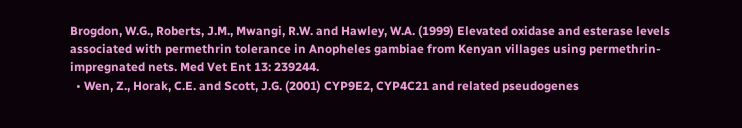Brogdon, W.G., Roberts, J.M., Mwangi, R.W. and Hawley, W.A. (1999) Elevated oxidase and esterase levels associated with permethrin tolerance in Anopheles gambiae from Kenyan villages using permethrin-impregnated nets. Med Vet Ent 13: 239244.
  • Wen, Z., Horak, C.E. and Scott, J.G. (2001) CYP9E2, CYP4C21 and related pseudogenes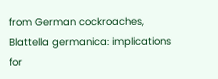from German cockroaches, Blattella germanica: implications for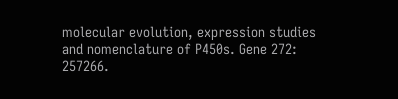molecular evolution, expression studies and nomenclature of P450s. Gene 272: 257266.